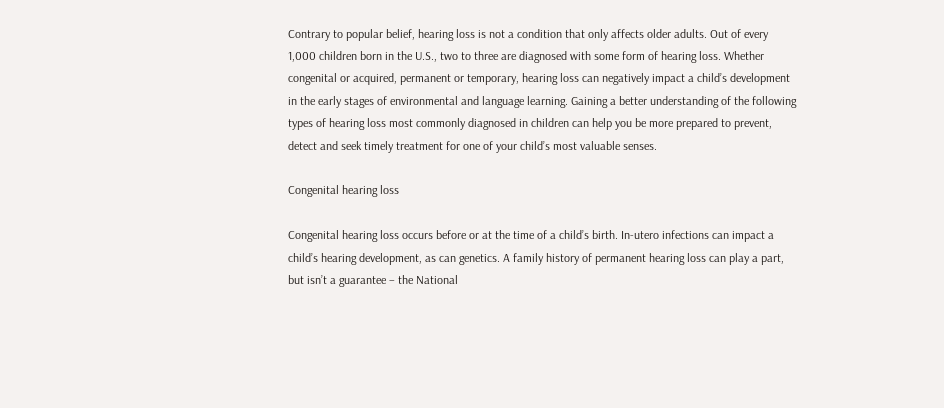Contrary to popular belief, hearing loss is not a condition that only affects older adults. Out of every 1,000 children born in the U.S., two to three are diagnosed with some form of hearing loss. Whether congenital or acquired, permanent or temporary, hearing loss can negatively impact a child’s development in the early stages of environmental and language learning. Gaining a better understanding of the following types of hearing loss most commonly diagnosed in children can help you be more prepared to prevent, detect and seek timely treatment for one of your child’s most valuable senses.

Congenital hearing loss

Congenital hearing loss occurs before or at the time of a child’s birth. In-utero infections can impact a child’s hearing development, as can genetics. A family history of permanent hearing loss can play a part, but isn’t a guarantee – the National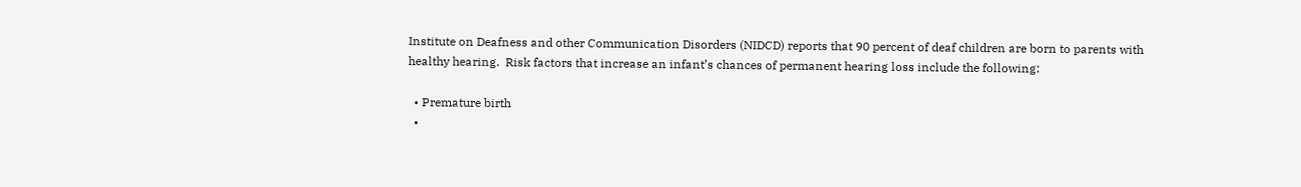Institute on Deafness and other Communication Disorders (NIDCD) reports that 90 percent of deaf children are born to parents with healthy hearing.  Risk factors that increase an infant’s chances of permanent hearing loss include the following:

  • Premature birth
  •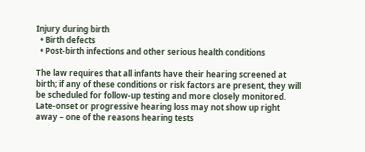Injury during birth
  • Birth defects
  • Post-birth infections and other serious health conditions

The law requires that all infants have their hearing screened at birth; if any of these conditions or risk factors are present, they will be scheduled for follow-up testing and more closely monitored. Late-onset or progressive hearing loss may not show up right away – one of the reasons hearing tests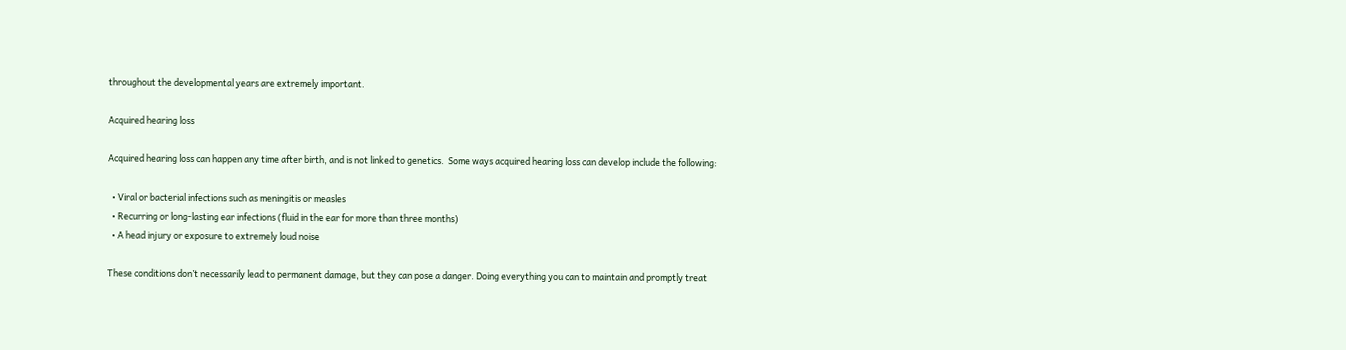throughout the developmental years are extremely important.

Acquired hearing loss

Acquired hearing loss can happen any time after birth, and is not linked to genetics.  Some ways acquired hearing loss can develop include the following:

  • Viral or bacterial infections such as meningitis or measles
  • Recurring or long-lasting ear infections (fluid in the ear for more than three months)
  • A head injury or exposure to extremely loud noise

These conditions don’t necessarily lead to permanent damage, but they can pose a danger. Doing everything you can to maintain and promptly treat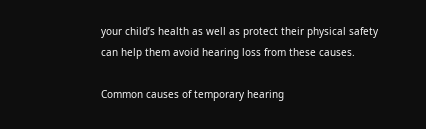your child’s health as well as protect their physical safety can help them avoid hearing loss from these causes.

Common causes of temporary hearing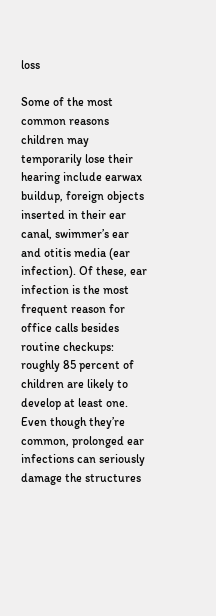loss

Some of the most common reasons children may temporarily lose their hearing include earwax buildup, foreign objects inserted in their ear canal, swimmer’s ear and otitis media (ear infection). Of these, ear infection is the most frequent reason for office calls besides routine checkups: roughly 85 percent of children are likely to develop at least one. Even though they’re common, prolonged ear infections can seriously damage the structures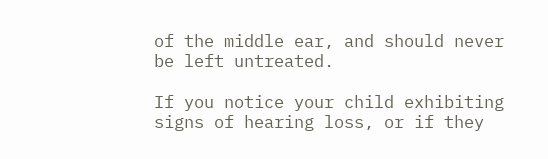of the middle ear, and should never be left untreated.

If you notice your child exhibiting signs of hearing loss, or if they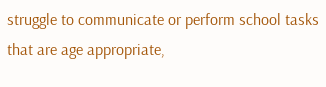struggle to communicate or perform school tasks that are age appropriate,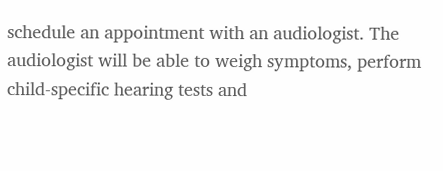schedule an appointment with an audiologist. The audiologist will be able to weigh symptoms, perform child-specific hearing tests and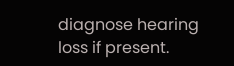diagnose hearing loss if present.